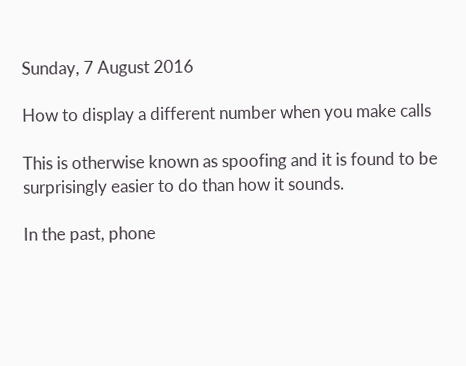Sunday, 7 August 2016

How to display a different number when you make calls

This is otherwise known as spoofing and it is found to be surprisingly easier to do than how it sounds.

In the past, phone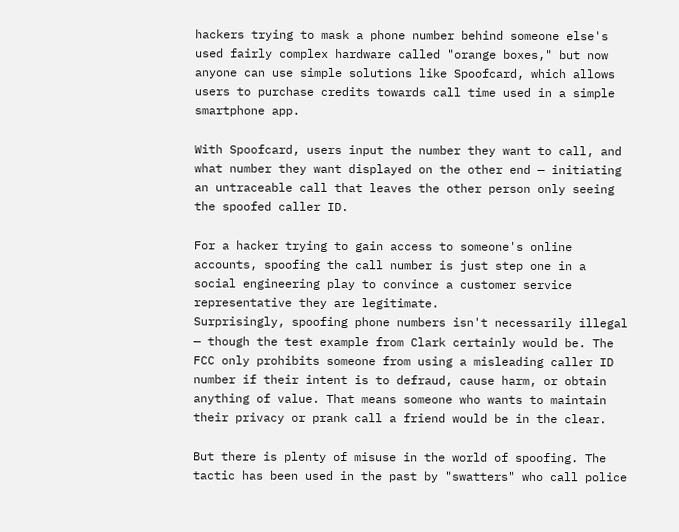hackers trying to mask a phone number behind someone else's used fairly complex hardware called "orange boxes," but now anyone can use simple solutions like Spoofcard, which allows users to purchase credits towards call time used in a simple smartphone app.

With Spoofcard, users input the number they want to call, and what number they want displayed on the other end — initiating an untraceable call that leaves the other person only seeing the spoofed caller ID.

For a hacker trying to gain access to someone's online accounts, spoofing the call number is just step one in a social engineering play to convince a customer service representative they are legitimate.
Surprisingly, spoofing phone numbers isn't necessarily illegal — though the test example from Clark certainly would be. The FCC only prohibits someone from using a misleading caller ID number if their intent is to defraud, cause harm, or obtain anything of value. That means someone who wants to maintain their privacy or prank call a friend would be in the clear.

But there is plenty of misuse in the world of spoofing. The tactic has been used in the past by "swatters" who call police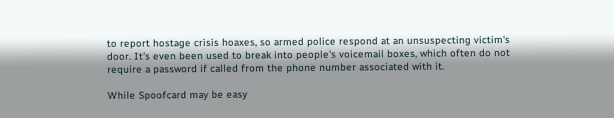to report hostage crisis hoaxes, so armed police respond at an unsuspecting victim's door. It's even been used to break into people's voicemail boxes, which often do not require a password if called from the phone number associated with it.

While Spoofcard may be easy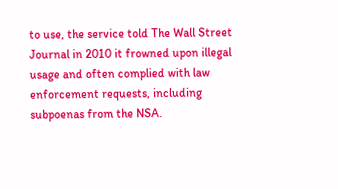to use, the service told The Wall Street Journal in 2010 it frowned upon illegal usage and often complied with law enforcement requests, including subpoenas from the NSA.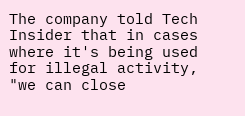The company told Tech Insider that in cases where it's being used for illegal activity, "we can close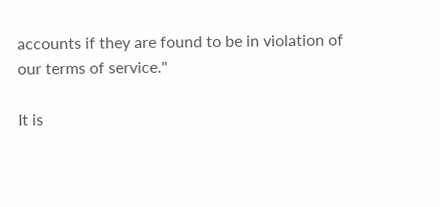accounts if they are found to be in violation of our terms of service."

It is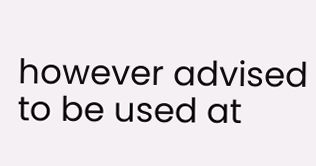however advised to be used at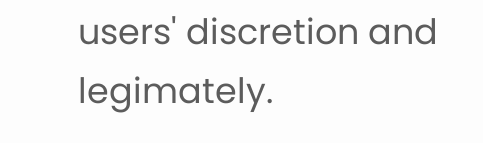users' discretion and legimately.